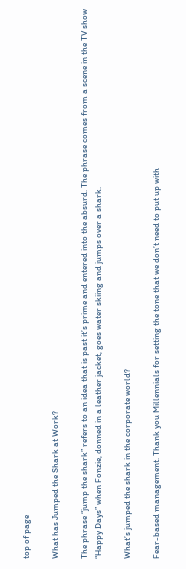top of page

What has Jumped the Shark at Work?

The phrase “jump the shark” refers to an idea that is past it’s prime and entered into the absurd. The phrase comes from a scene in the TV show “Happy Days” when Fonzie, donned in a leather jacket, goes water skiing and jumps over a shark.

What’s jumped the shark in the corporate world?

Fear-based management. Thank you Millennials for setting the tone that we don’t need to put up with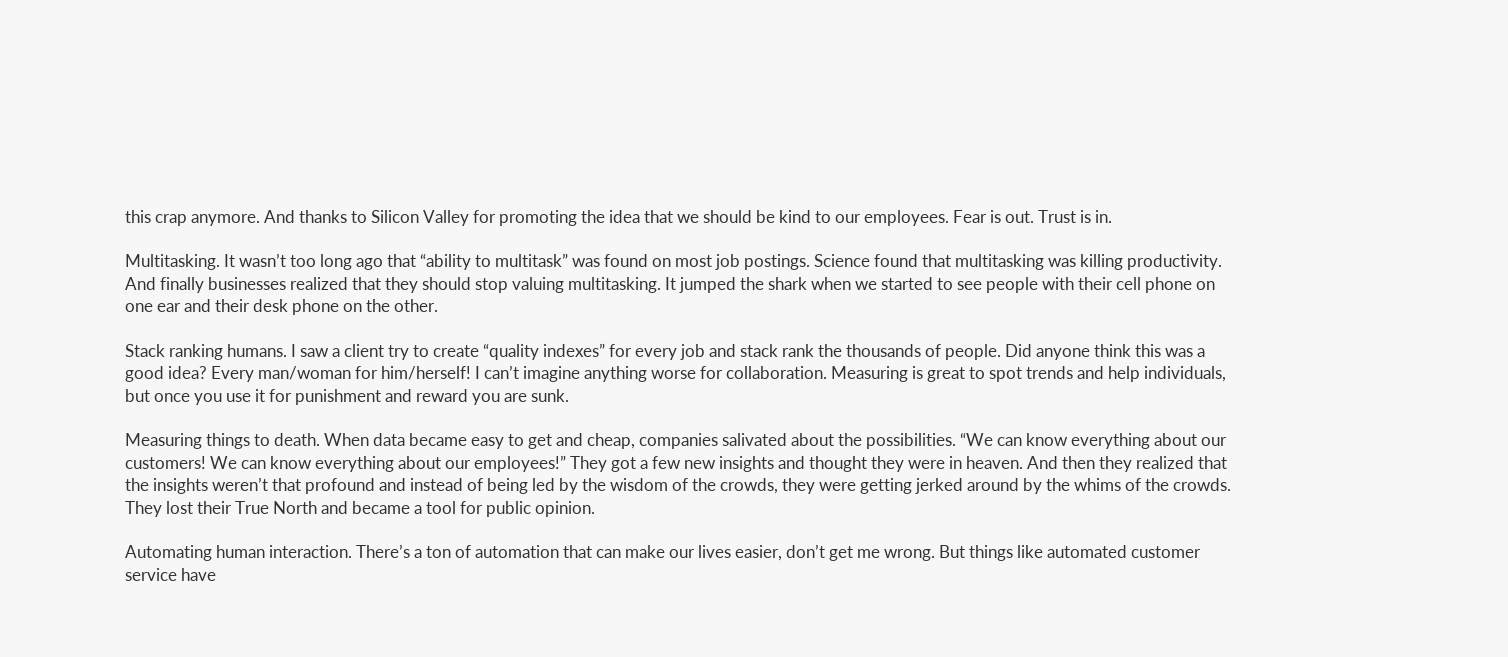this crap anymore. And thanks to Silicon Valley for promoting the idea that we should be kind to our employees. Fear is out. Trust is in.

Multitasking. It wasn’t too long ago that “ability to multitask” was found on most job postings. Science found that multitasking was killing productivity. And finally businesses realized that they should stop valuing multitasking. It jumped the shark when we started to see people with their cell phone on one ear and their desk phone on the other.

Stack ranking humans. I saw a client try to create “quality indexes” for every job and stack rank the thousands of people. Did anyone think this was a good idea? Every man/woman for him/herself! I can’t imagine anything worse for collaboration. Measuring is great to spot trends and help individuals, but once you use it for punishment and reward you are sunk.

Measuring things to death. When data became easy to get and cheap, companies salivated about the possibilities. “We can know everything about our customers! We can know everything about our employees!” They got a few new insights and thought they were in heaven. And then they realized that the insights weren’t that profound and instead of being led by the wisdom of the crowds, they were getting jerked around by the whims of the crowds. They lost their True North and became a tool for public opinion.

Automating human interaction. There’s a ton of automation that can make our lives easier, don’t get me wrong. But things like automated customer service have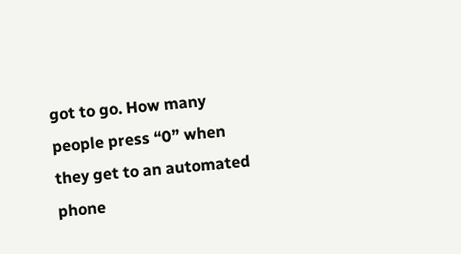got to go. How many people press “0” when they get to an automated phone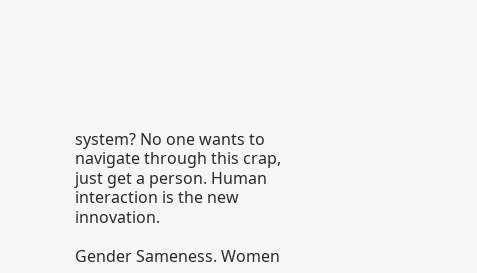system? No one wants to navigate through this crap, just get a person. Human interaction is the new innovation.

Gender Sameness. Women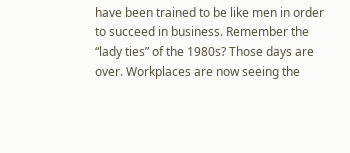have been trained to be like men in order to succeed in business. Remember the “lady ties” of the 1980s? Those days are over. Workplaces are now seeing the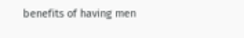benefits of having men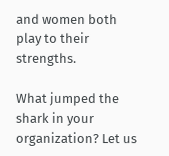and women both play to their strengths.

What jumped the shark in your organization? Let us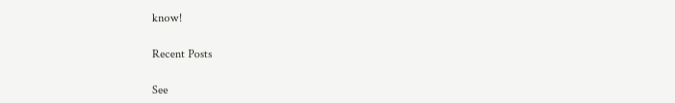know!

Recent Posts

See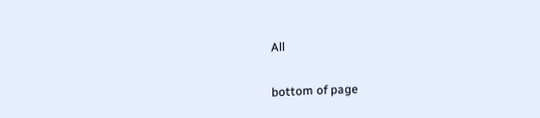All


bottom of page